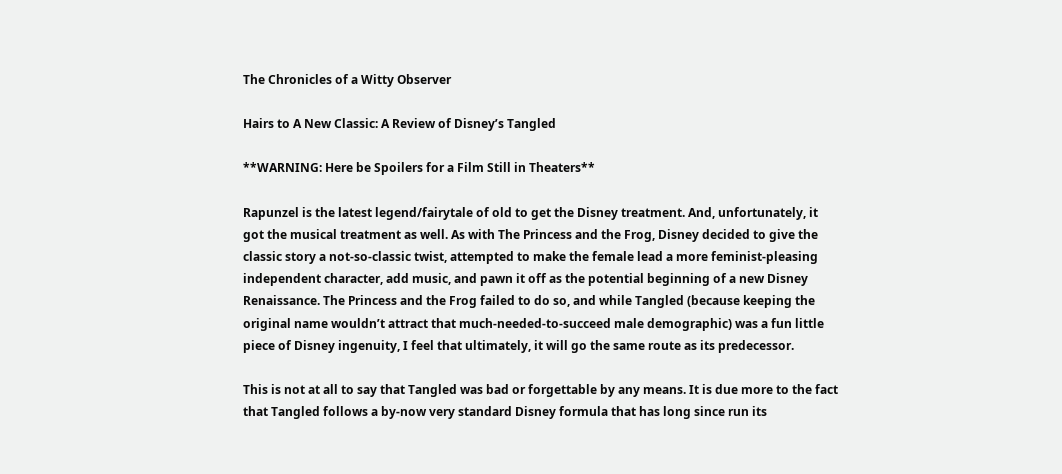The Chronicles of a Witty Observer

Hairs to A New Classic: A Review of Disney’s Tangled

**WARNING: Here be Spoilers for a Film Still in Theaters**

Rapunzel is the latest legend/fairytale of old to get the Disney treatment. And, unfortunately, it got the musical treatment as well. As with The Princess and the Frog, Disney decided to give the classic story a not-so-classic twist, attempted to make the female lead a more feminist-pleasing independent character, add music, and pawn it off as the potential beginning of a new Disney Renaissance. The Princess and the Frog failed to do so, and while Tangled (because keeping the original name wouldn’t attract that much-needed-to-succeed male demographic) was a fun little piece of Disney ingenuity, I feel that ultimately, it will go the same route as its predecessor.

This is not at all to say that Tangled was bad or forgettable by any means. It is due more to the fact that Tangled follows a by-now very standard Disney formula that has long since run its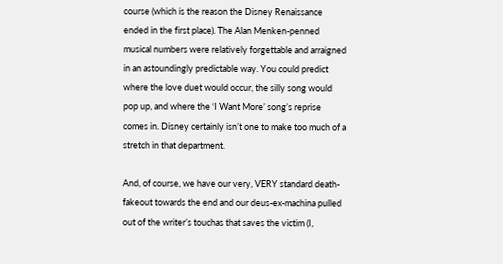course (which is the reason the Disney Renaissance ended in the first place). The Alan Menken-penned musical numbers were relatively forgettable and arraigned in an astoundingly predictable way. You could predict where the love duet would occur, the silly song would pop up, and where the ‘I Want More’ song’s reprise comes in. Disney certainly isn’t one to make too much of a stretch in that department.

And, of course, we have our very, VERY standard death-fakeout towards the end and our deus-ex-machina pulled out of the writer’s touchas that saves the victim (I,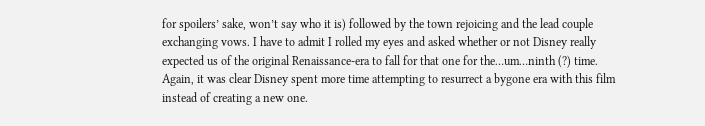for spoilers’ sake, won’t say who it is) followed by the town rejoicing and the lead couple exchanging vows. I have to admit I rolled my eyes and asked whether or not Disney really expected us of the original Renaissance-era to fall for that one for the…um…ninth (?) time.  Again, it was clear Disney spent more time attempting to resurrect a bygone era with this film instead of creating a new one.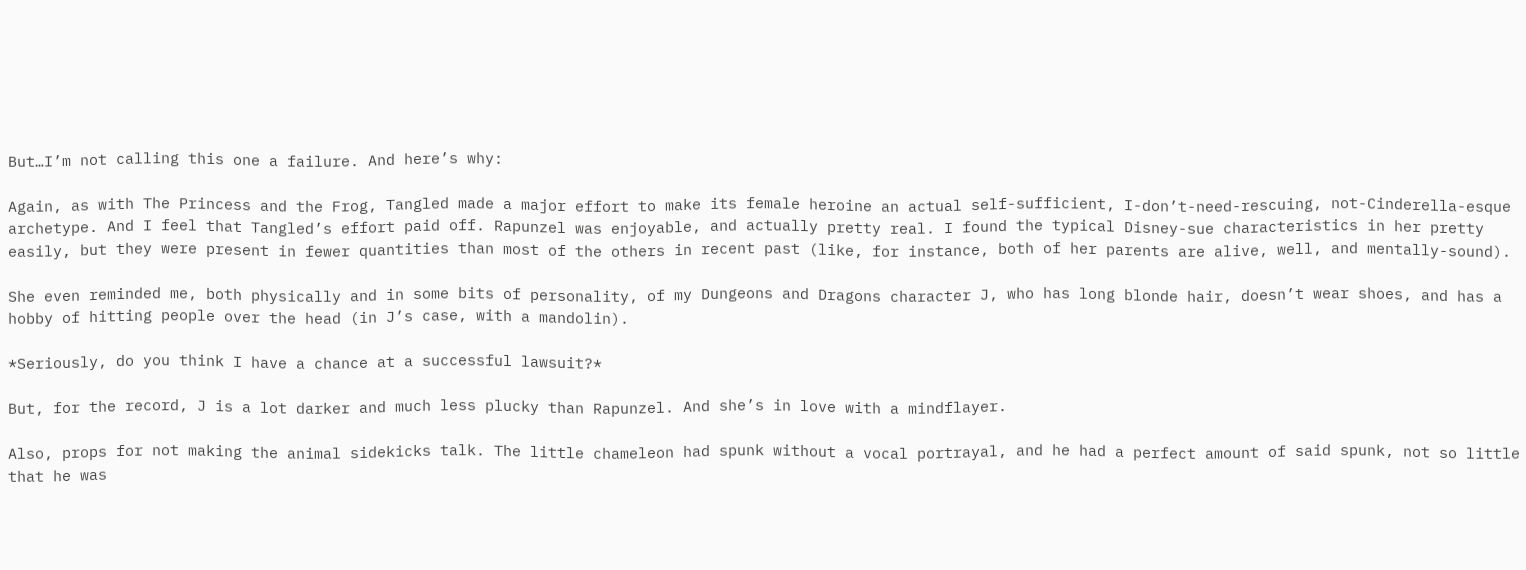But…I’m not calling this one a failure. And here’s why:

Again, as with The Princess and the Frog, Tangled made a major effort to make its female heroine an actual self-sufficient, I-don’t-need-rescuing, not-Cinderella-esque archetype. And I feel that Tangled’s effort paid off. Rapunzel was enjoyable, and actually pretty real. I found the typical Disney-sue characteristics in her pretty easily, but they were present in fewer quantities than most of the others in recent past (like, for instance, both of her parents are alive, well, and mentally-sound).

She even reminded me, both physically and in some bits of personality, of my Dungeons and Dragons character J, who has long blonde hair, doesn’t wear shoes, and has a hobby of hitting people over the head (in J’s case, with a mandolin).

*Seriously, do you think I have a chance at a successful lawsuit?*

But, for the record, J is a lot darker and much less plucky than Rapunzel. And she’s in love with a mindflayer.

Also, props for not making the animal sidekicks talk. The little chameleon had spunk without a vocal portrayal, and he had a perfect amount of said spunk, not so little that he was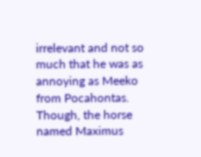irrelevant and not so much that he was as annoying as Meeko from Pocahontas. Though, the horse named Maximus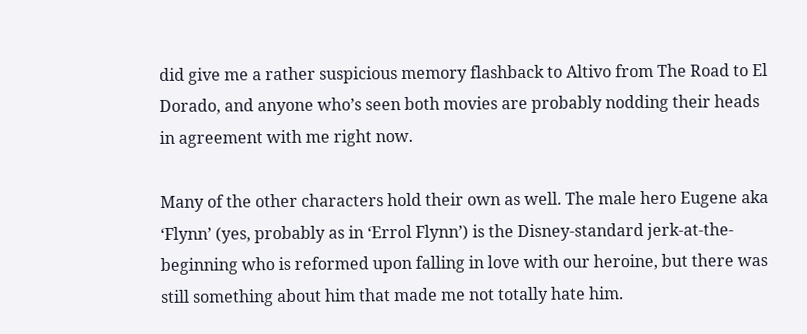did give me a rather suspicious memory flashback to Altivo from The Road to El Dorado, and anyone who’s seen both movies are probably nodding their heads in agreement with me right now.

Many of the other characters hold their own as well. The male hero Eugene aka ‘Flynn’ (yes, probably as in ‘Errol Flynn’) is the Disney-standard jerk-at-the-beginning who is reformed upon falling in love with our heroine, but there was still something about him that made me not totally hate him.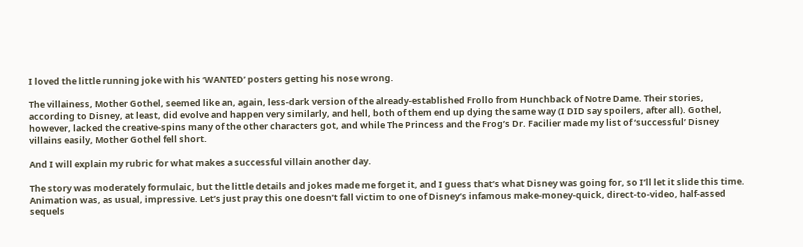I loved the little running joke with his ‘WANTED’ posters getting his nose wrong.

The villainess, Mother Gothel, seemed like an, again, less-dark version of the already-established Frollo from Hunchback of Notre Dame. Their stories, according to Disney, at least, did evolve and happen very similarly, and hell, both of them end up dying the same way (I DID say spoilers, after all). Gothel, however, lacked the creative-spins many of the other characters got, and while The Princess and the Frog’s Dr. Facilier made my list of ‘successful’ Disney villains easily, Mother Gothel fell short.

And I will explain my rubric for what makes a successful villain another day.

The story was moderately formulaic, but the little details and jokes made me forget it, and I guess that’s what Disney was going for, so I’ll let it slide this time. Animation was, as usual, impressive. Let’s just pray this one doesn’t fall victim to one of Disney’s infamous make-money-quick, direct-to-video, half-assed sequels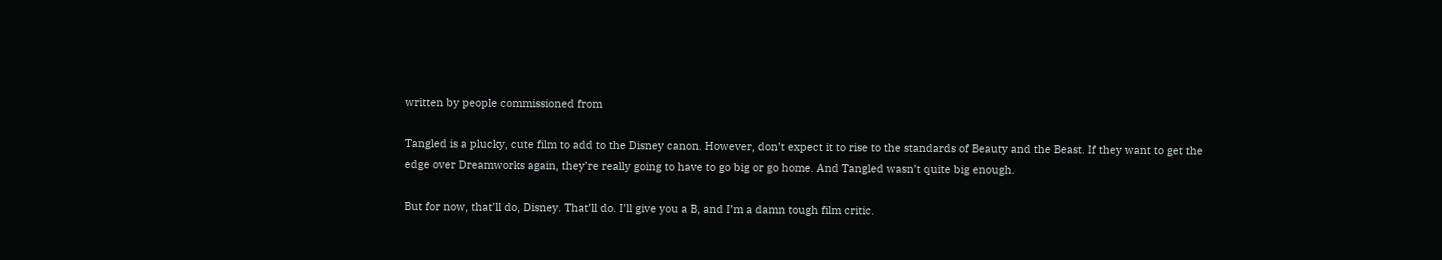written by people commissioned from

Tangled is a plucky, cute film to add to the Disney canon. However, don’t expect it to rise to the standards of Beauty and the Beast. If they want to get the edge over Dreamworks again, they’re really going to have to go big or go home. And Tangled wasn’t quite big enough.

But for now, that’ll do, Disney. That’ll do. I’ll give you a B, and I’m a damn tough film critic.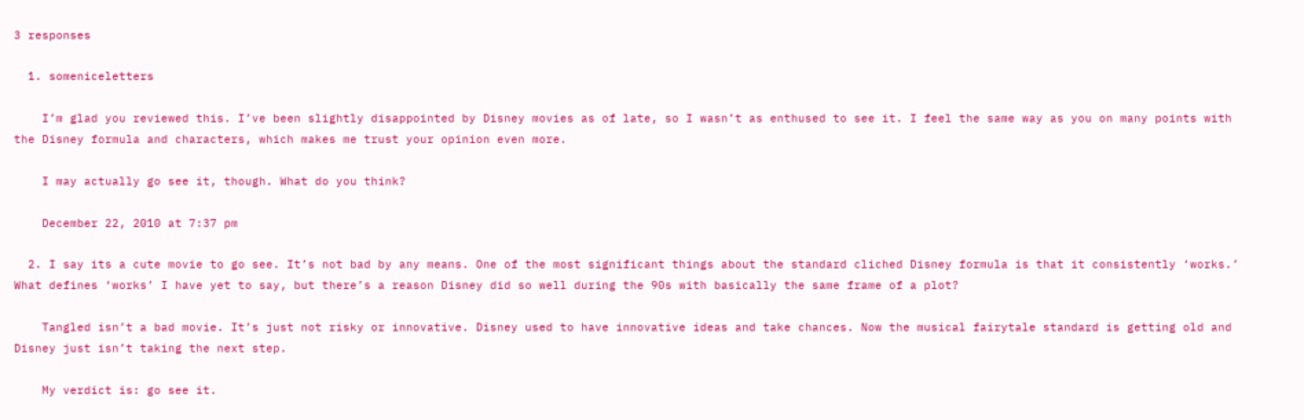3 responses

  1. someniceletters

    I’m glad you reviewed this. I’ve been slightly disappointed by Disney movies as of late, so I wasn’t as enthused to see it. I feel the same way as you on many points with the Disney formula and characters, which makes me trust your opinion even more.

    I may actually go see it, though. What do you think?

    December 22, 2010 at 7:37 pm

  2. I say its a cute movie to go see. It’s not bad by any means. One of the most significant things about the standard cliched Disney formula is that it consistently ‘works.’ What defines ‘works’ I have yet to say, but there’s a reason Disney did so well during the 90s with basically the same frame of a plot?

    Tangled isn’t a bad movie. It’s just not risky or innovative. Disney used to have innovative ideas and take chances. Now the musical fairytale standard is getting old and Disney just isn’t taking the next step.

    My verdict is: go see it.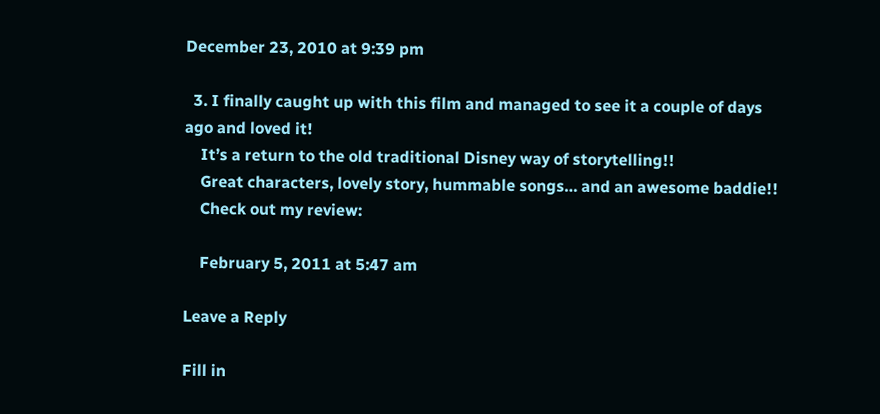December 23, 2010 at 9:39 pm

  3. I finally caught up with this film and managed to see it a couple of days ago and loved it!
    It’s a return to the old traditional Disney way of storytelling!!
    Great characters, lovely story, hummable songs… and an awesome baddie!!
    Check out my review:

    February 5, 2011 at 5:47 am

Leave a Reply

Fill in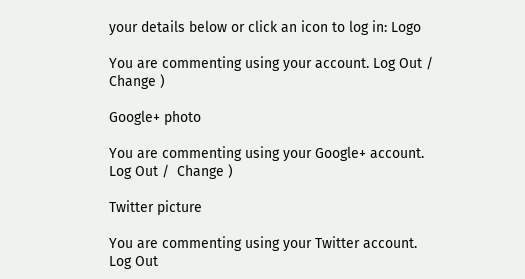your details below or click an icon to log in: Logo

You are commenting using your account. Log Out /  Change )

Google+ photo

You are commenting using your Google+ account. Log Out /  Change )

Twitter picture

You are commenting using your Twitter account. Log Out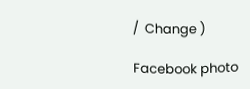/  Change )

Facebook photo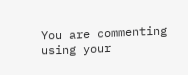You are commenting using your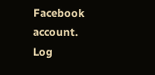Facebook account. Log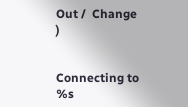Out /  Change )


Connecting to %s